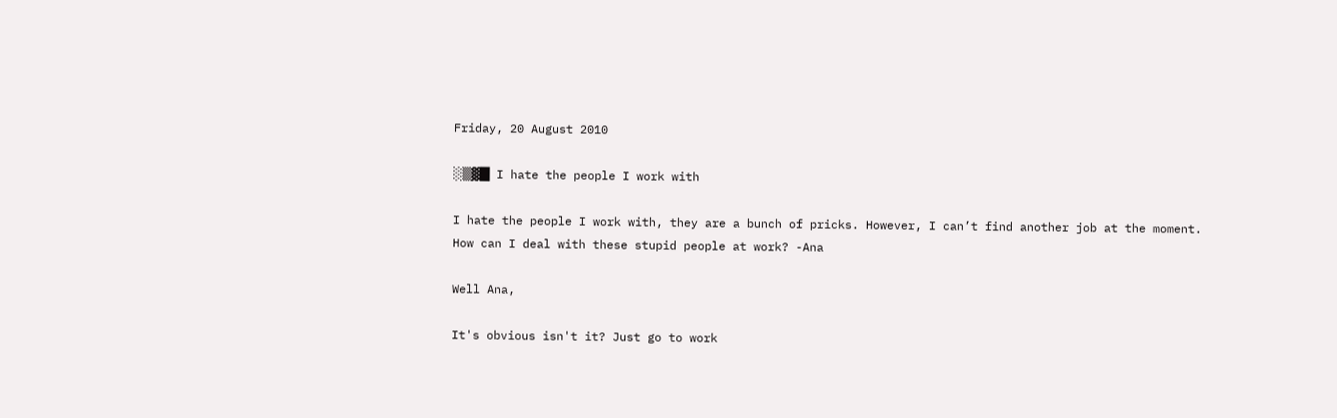Friday, 20 August 2010

░▒▓█ I hate the people I work with

I hate the people I work with, they are a bunch of pricks. However, I can’t find another job at the moment. How can I deal with these stupid people at work? -Ana

Well Ana,

It's obvious isn't it? Just go to work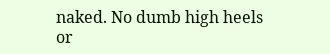naked. No dumb high heels or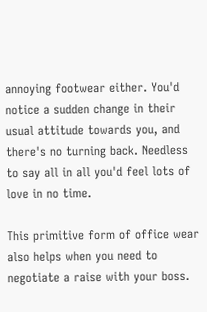annoying footwear either. You'd notice a sudden change in their usual attitude towards you, and there's no turning back. Needless to say all in all you'd feel lots of love in no time.

This primitive form of office wear also helps when you need to negotiate a raise with your boss.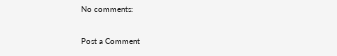No comments:

Post a Comment